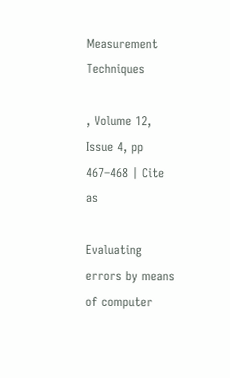Measurement Techniques

, Volume 12, Issue 4, pp 467–468 | Cite as

Evaluating errors by means of computer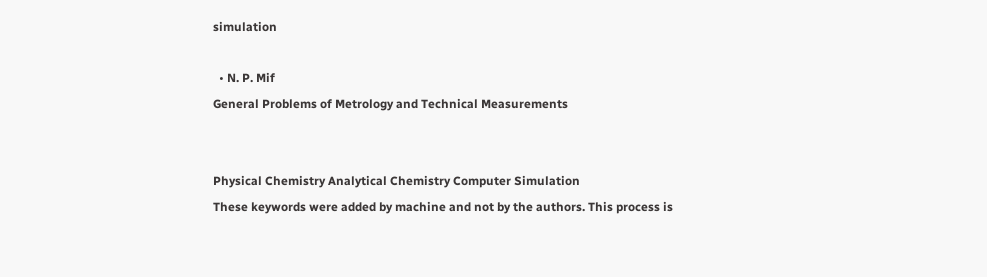simulation

  • N. P. Mif
General Problems of Metrology and Technical Measurements


Physical Chemistry Analytical Chemistry Computer Simulation
These keywords were added by machine and not by the authors. This process is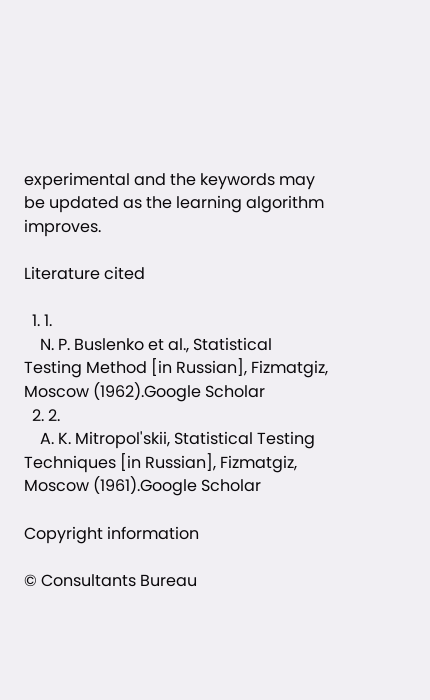experimental and the keywords may be updated as the learning algorithm improves.

Literature cited

  1. 1.
    N. P. Buslenko et al., Statistical Testing Method [in Russian], Fizmatgiz, Moscow (1962).Google Scholar
  2. 2.
    A. K. Mitropol'skii, Statistical Testing Techniques [in Russian], Fizmatgiz, Moscow (1961).Google Scholar

Copyright information

© Consultants Bureau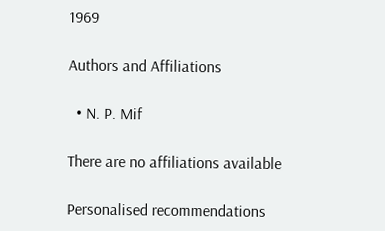1969

Authors and Affiliations

  • N. P. Mif

There are no affiliations available

Personalised recommendations